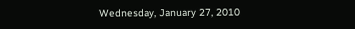Wednesday, January 27, 2010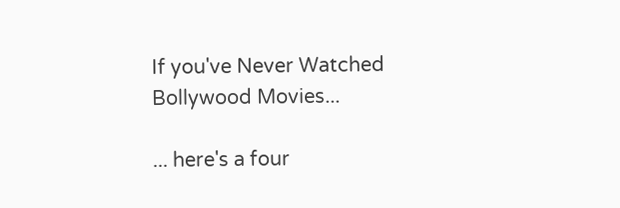If you've Never Watched Bollywood Movies...

... here's a four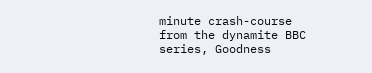minute crash-course from the dynamite BBC series, Goodness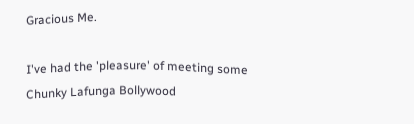Gracious Me.

I've had the 'pleasure' of meeting some Chunky Lafunga Bollywood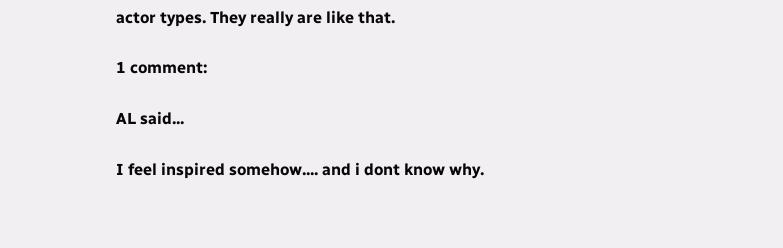actor types. They really are like that.

1 comment:

AL said...

I feel inspired somehow.... and i dont know why.